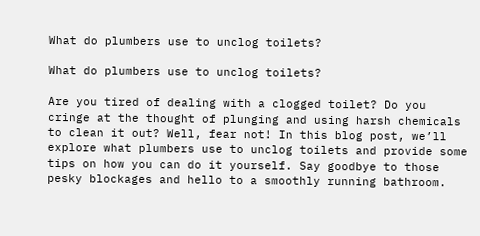What do plumbers use to unclog toilets?

What do plumbers use to unclog toilets?

Are you tired of dealing with a clogged toilet? Do you cringe at the thought of plunging and using harsh chemicals to clean it out? Well, fear not! In this blog post, we’ll explore what plumbers use to unclog toilets and provide some tips on how you can do it yourself. Say goodbye to those pesky blockages and hello to a smoothly running bathroom.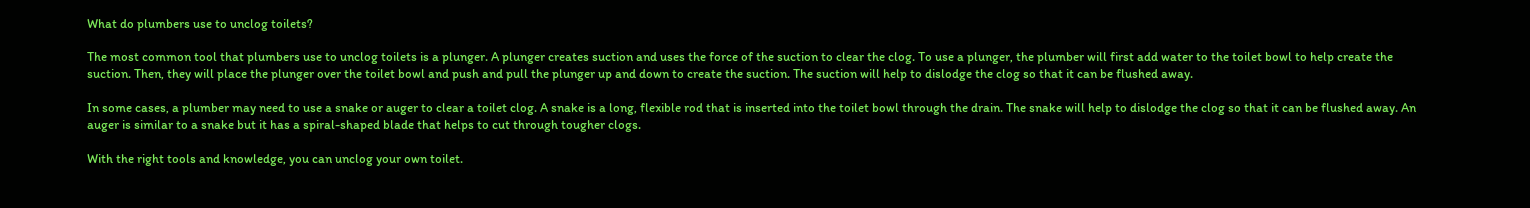What do plumbers use to unclog toilets?

The most common tool that plumbers use to unclog toilets is a plunger. A plunger creates suction and uses the force of the suction to clear the clog. To use a plunger, the plumber will first add water to the toilet bowl to help create the suction. Then, they will place the plunger over the toilet bowl and push and pull the plunger up and down to create the suction. The suction will help to dislodge the clog so that it can be flushed away.

In some cases, a plumber may need to use a snake or auger to clear a toilet clog. A snake is a long, flexible rod that is inserted into the toilet bowl through the drain. The snake will help to dislodge the clog so that it can be flushed away. An auger is similar to a snake but it has a spiral-shaped blade that helps to cut through tougher clogs.

With the right tools and knowledge, you can unclog your own toilet.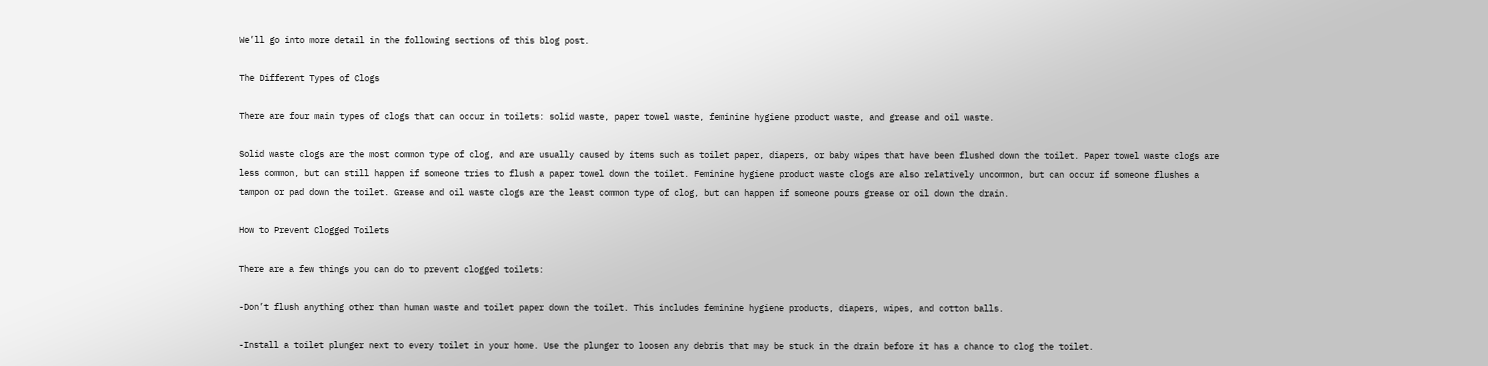We’ll go into more detail in the following sections of this blog post.

The Different Types of Clogs

There are four main types of clogs that can occur in toilets: solid waste, paper towel waste, feminine hygiene product waste, and grease and oil waste.

Solid waste clogs are the most common type of clog, and are usually caused by items such as toilet paper, diapers, or baby wipes that have been flushed down the toilet. Paper towel waste clogs are less common, but can still happen if someone tries to flush a paper towel down the toilet. Feminine hygiene product waste clogs are also relatively uncommon, but can occur if someone flushes a tampon or pad down the toilet. Grease and oil waste clogs are the least common type of clog, but can happen if someone pours grease or oil down the drain.

How to Prevent Clogged Toilets

There are a few things you can do to prevent clogged toilets:

-Don’t flush anything other than human waste and toilet paper down the toilet. This includes feminine hygiene products, diapers, wipes, and cotton balls.

-Install a toilet plunger next to every toilet in your home. Use the plunger to loosen any debris that may be stuck in the drain before it has a chance to clog the toilet.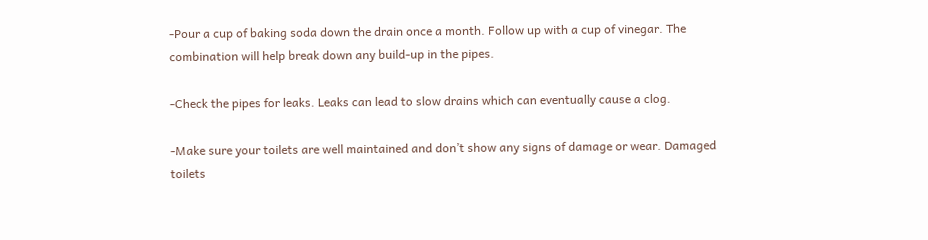-Pour a cup of baking soda down the drain once a month. Follow up with a cup of vinegar. The combination will help break down any build-up in the pipes.

-Check the pipes for leaks. Leaks can lead to slow drains which can eventually cause a clog.

-Make sure your toilets are well maintained and don’t show any signs of damage or wear. Damaged toilets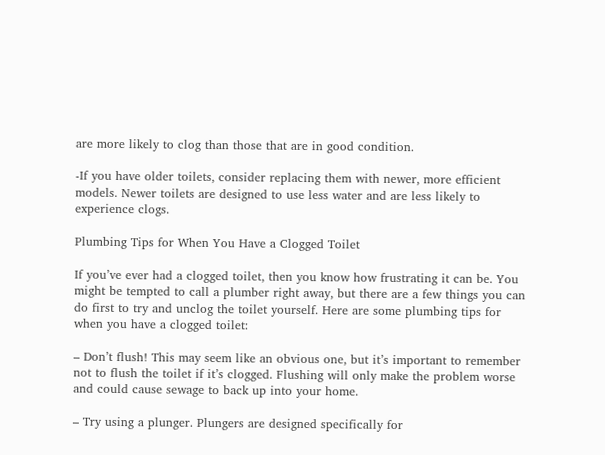are more likely to clog than those that are in good condition.

-If you have older toilets, consider replacing them with newer, more efficient models. Newer toilets are designed to use less water and are less likely to experience clogs.

Plumbing Tips for When You Have a Clogged Toilet

If you’ve ever had a clogged toilet, then you know how frustrating it can be. You might be tempted to call a plumber right away, but there are a few things you can do first to try and unclog the toilet yourself. Here are some plumbing tips for when you have a clogged toilet:

– Don’t flush! This may seem like an obvious one, but it’s important to remember not to flush the toilet if it’s clogged. Flushing will only make the problem worse and could cause sewage to back up into your home.

– Try using a plunger. Plungers are designed specifically for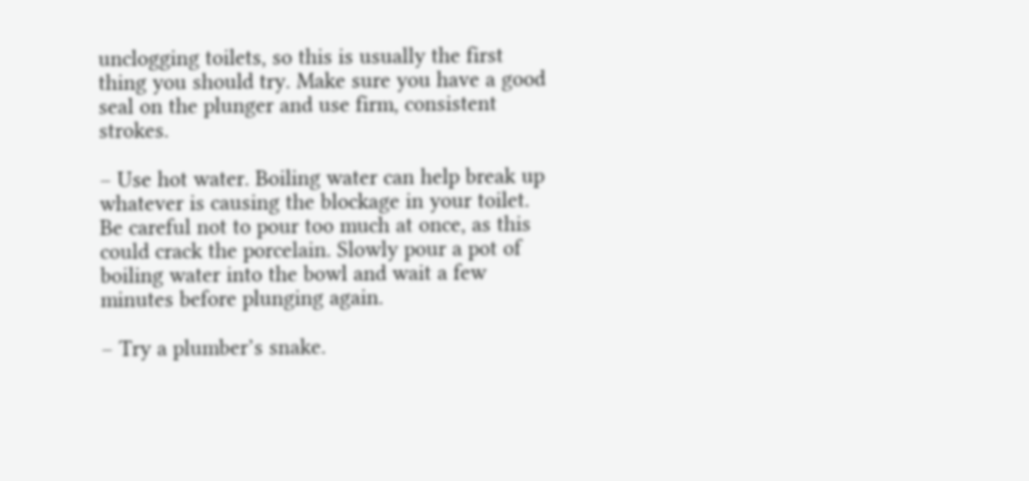unclogging toilets, so this is usually the first thing you should try. Make sure you have a good seal on the plunger and use firm, consistent strokes.

– Use hot water. Boiling water can help break up whatever is causing the blockage in your toilet. Be careful not to pour too much at once, as this could crack the porcelain. Slowly pour a pot of boiling water into the bowl and wait a few minutes before plunging again.

– Try a plumber’s snake.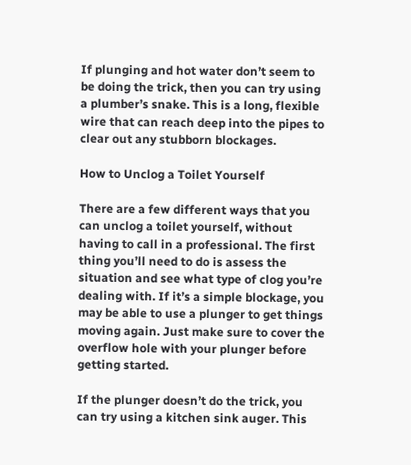If plunging and hot water don’t seem to be doing the trick, then you can try using a plumber’s snake. This is a long, flexible wire that can reach deep into the pipes to clear out any stubborn blockages.

How to Unclog a Toilet Yourself

There are a few different ways that you can unclog a toilet yourself, without having to call in a professional. The first thing you’ll need to do is assess the situation and see what type of clog you’re dealing with. If it’s a simple blockage, you may be able to use a plunger to get things moving again. Just make sure to cover the overflow hole with your plunger before getting started.

If the plunger doesn’t do the trick, you can try using a kitchen sink auger. This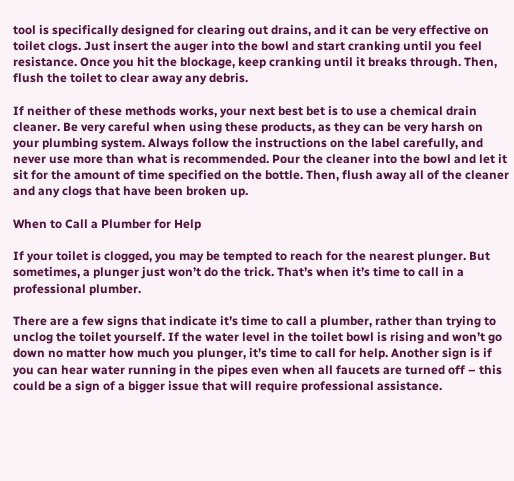tool is specifically designed for clearing out drains, and it can be very effective on toilet clogs. Just insert the auger into the bowl and start cranking until you feel resistance. Once you hit the blockage, keep cranking until it breaks through. Then, flush the toilet to clear away any debris.

If neither of these methods works, your next best bet is to use a chemical drain cleaner. Be very careful when using these products, as they can be very harsh on your plumbing system. Always follow the instructions on the label carefully, and never use more than what is recommended. Pour the cleaner into the bowl and let it sit for the amount of time specified on the bottle. Then, flush away all of the cleaner and any clogs that have been broken up.

When to Call a Plumber for Help

If your toilet is clogged, you may be tempted to reach for the nearest plunger. But sometimes, a plunger just won’t do the trick. That’s when it’s time to call in a professional plumber.

There are a few signs that indicate it’s time to call a plumber, rather than trying to unclog the toilet yourself. If the water level in the toilet bowl is rising and won’t go down no matter how much you plunger, it’s time to call for help. Another sign is if you can hear water running in the pipes even when all faucets are turned off – this could be a sign of a bigger issue that will require professional assistance.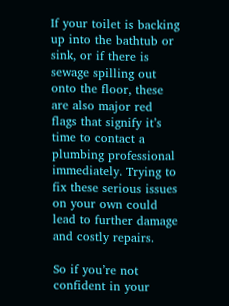If your toilet is backing up into the bathtub or sink, or if there is sewage spilling out onto the floor, these are also major red flags that signify it’s time to contact a plumbing professional immediately. Trying to fix these serious issues on your own could lead to further damage and costly repairs.

So if you’re not confident in your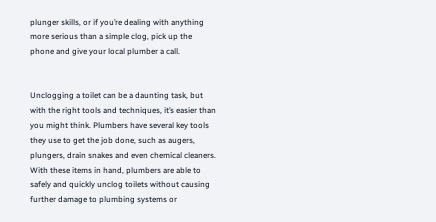plunger skills, or if you’re dealing with anything more serious than a simple clog, pick up the phone and give your local plumber a call.


Unclogging a toilet can be a daunting task, but with the right tools and techniques, it’s easier than you might think. Plumbers have several key tools they use to get the job done, such as augers, plungers, drain snakes and even chemical cleaners. With these items in hand, plumbers are able to safely and quickly unclog toilets without causing further damage to plumbing systems or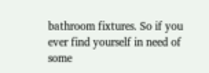bathroom fixtures. So if you ever find yourself in need of some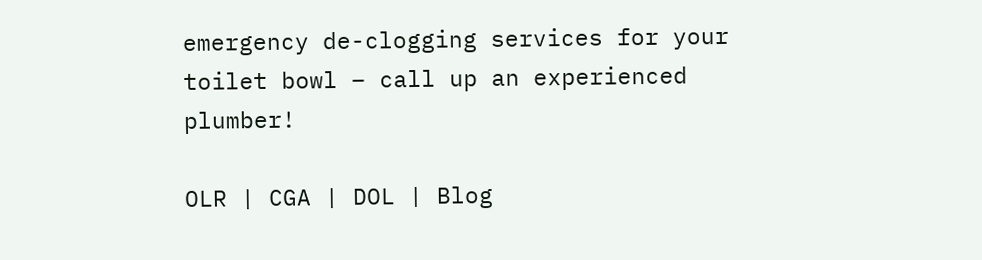emergency de-clogging services for your toilet bowl – call up an experienced plumber!

OLR | CGA | DOL | Blog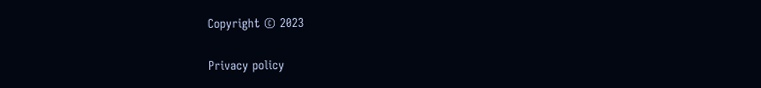Copyright © 2023

Privacy policy